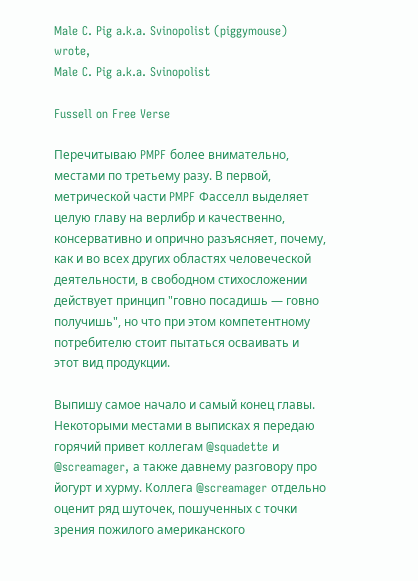Male C. Pig a.k.a. Svinopolist (piggymouse) wrote,
Male C. Pig a.k.a. Svinopolist

Fussell on Free Verse

Перечитываю PMPF более внимательно, местами по третьему разу. В первой, метрической части PMPF Фасселл выделяет целую главу на верлибр и качественно, консервативно и опрично разъясняет, почему, как и во всех других областях человеческой деятельности, в свободном стихосложении действует принцип "говно посадишь — говно получишь", но что при этом компетентному потребителю стоит пытаться осваивать и этот вид продукции.

Выпишу самое начало и самый конец главы. Некоторыми местами в выписках я передаю горячий привет коллегам @squadette и @screamager, а также давнему разговору про йогурт и хурму. Коллега @screamager отдельно оценит ряд шуточек, пошученных с точки зрения пожилого американского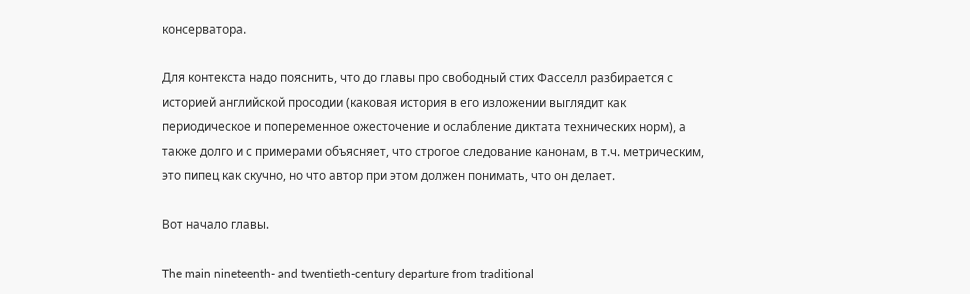консерватора.

Для контекста надо пояснить, что до главы про свободный стих Фасселл разбирается с историей английской просодии (каковая история в его изложении выглядит как периодическое и попеременное ожесточение и ослабление диктата технических норм), а также долго и с примерами объясняет, что строгое следование канонам, в т.ч. метрическим, это пипец как скучно, но что автор при этом должен понимать, что он делает.

Вот начало главы.

The main nineteenth- and twentieth-century departure from traditional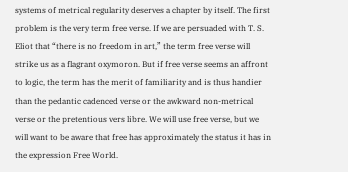systems of metrical regularity deserves a chapter by itself. The first problem is the very term free verse. If we are persuaded with T. S. Eliot that “there is no freedom in art,” the term free verse will strike us as a flagrant oxymoron. But if free verse seems an affront to logic, the term has the merit of familiarity and is thus handier than the pedantic cadenced verse or the awkward non-metrical verse or the pretentious vers libre. We will use free verse, but we will want to be aware that free has approximately the status it has in the expression Free World.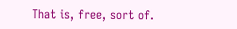That is, free, sort of.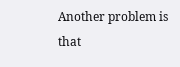Another problem is that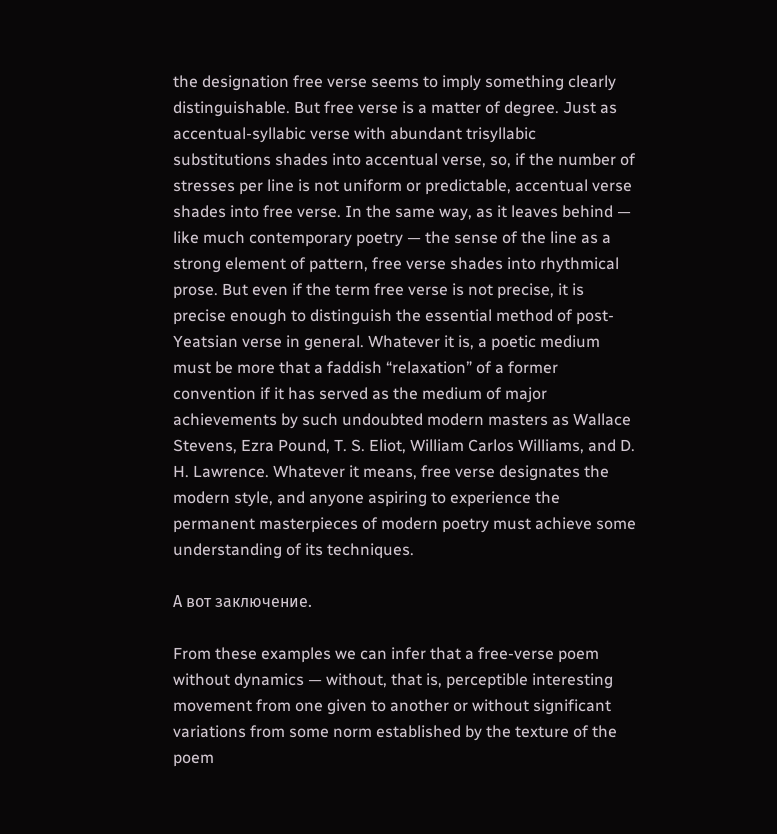the designation free verse seems to imply something clearly distinguishable. But free verse is a matter of degree. Just as accentual-syllabic verse with abundant trisyllabic substitutions shades into accentual verse, so, if the number of stresses per line is not uniform or predictable, accentual verse shades into free verse. In the same way, as it leaves behind — like much contemporary poetry — the sense of the line as a strong element of pattern, free verse shades into rhythmical prose. But even if the term free verse is not precise, it is precise enough to distinguish the essential method of post-Yeatsian verse in general. Whatever it is, a poetic medium must be more that a faddish “relaxation” of a former convention if it has served as the medium of major achievements by such undoubted modern masters as Wallace Stevens, Ezra Pound, T. S. Eliot, William Carlos Williams, and D. H. Lawrence. Whatever it means, free verse designates the modern style, and anyone aspiring to experience the permanent masterpieces of modern poetry must achieve some understanding of its techniques.

А вот заключение.

From these examples we can infer that a free-verse poem without dynamics — without, that is, perceptible interesting movement from one given to another or without significant variations from some norm established by the texture of the poem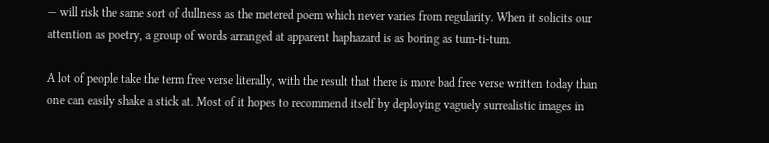— will risk the same sort of dullness as the metered poem which never varies from regularity. When it solicits our attention as poetry, a group of words arranged at apparent haphazard is as boring as tum-ti-tum.

A lot of people take the term free verse literally, with the result that there is more bad free verse written today than one can easily shake a stick at. Most of it hopes to recommend itself by deploying vaguely surrealistic images in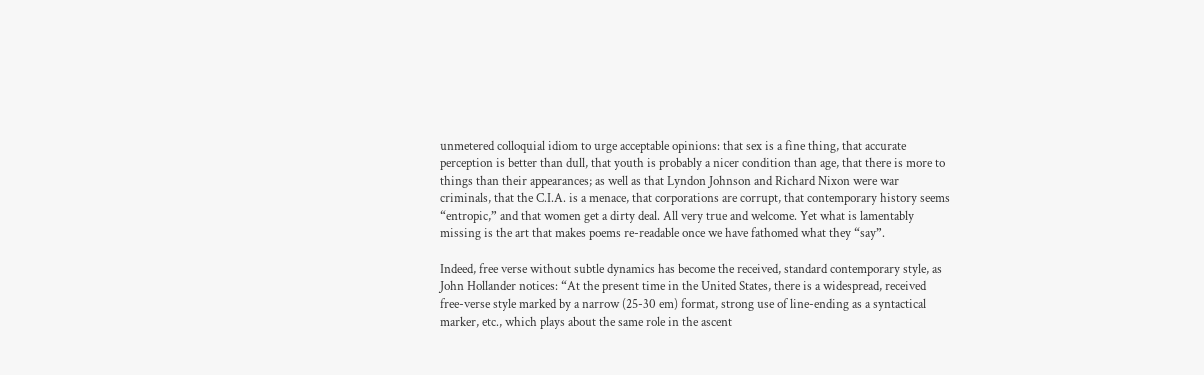unmetered colloquial idiom to urge acceptable opinions: that sex is a fine thing, that accurate perception is better than dull, that youth is probably a nicer condition than age, that there is more to things than their appearances; as well as that Lyndon Johnson and Richard Nixon were war criminals, that the C.I.A. is a menace, that corporations are corrupt, that contemporary history seems “entropic,” and that women get a dirty deal. All very true and welcome. Yet what is lamentably missing is the art that makes poems re-readable once we have fathomed what they “say”.

Indeed, free verse without subtle dynamics has become the received, standard contemporary style, as John Hollander notices: “At the present time in the United States, there is a widespread, received free-verse style marked by a narrow (25-30 em) format, strong use of line-ending as a syntactical marker, etc., which plays about the same role in the ascent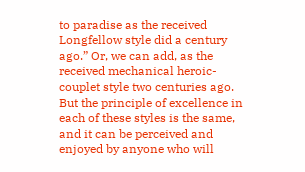to paradise as the received Longfellow style did a century ago.” Or, we can add, as the received mechanical heroic-couplet style two centuries ago. But the principle of excellence in each of these styles is the same, and it can be perceived and enjoyed by anyone who will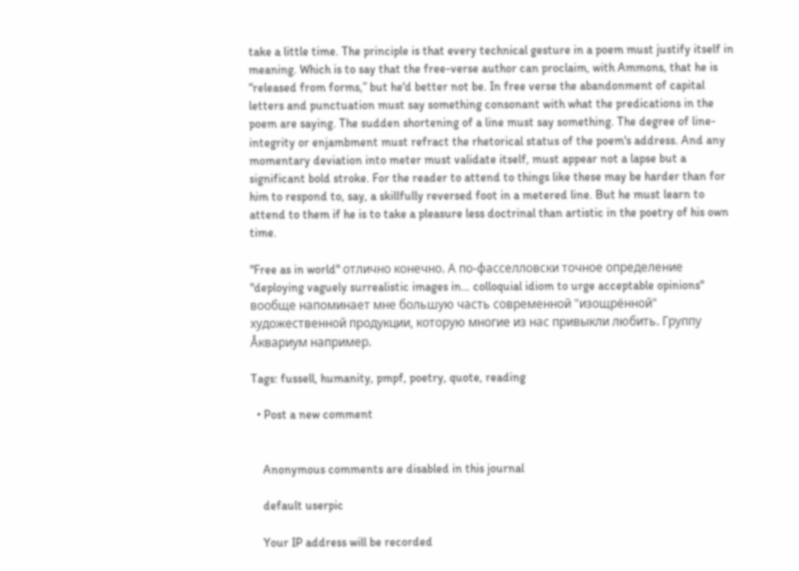take a little time. The principle is that every technical gesture in a poem must justify itself in meaning. Which is to say that the free-verse author can proclaim, with Ammons, that he is “released from forms,” but he'd better not be. In free verse the abandonment of capital letters and punctuation must say something consonant with what the predications in the poem are saying. The sudden shortening of a line must say something. The degree of line-integrity or enjambment must refract the rhetorical status of the poem's address. And any momentary deviation into meter must validate itself, must appear not a lapse but a significant bold stroke. For the reader to attend to things like these may be harder than for him to respond to, say, a skillfully reversed foot in a metered line. But he must learn to attend to them if he is to take a pleasure less doctrinal than artistic in the poetry of his own time.

"Free as in world" отлично конечно. А по-фасселловски точное определение "deploying vaguely surrealistic images in… colloquial idiom to urge acceptable opinions" вообще напоминает мне большую часть современной "изощрённой" художественной продукции, которую многие из нас привыкли любить. Группу Åквариум например.

Tags: fussell, humanity, pmpf, poetry, quote, reading

  • Post a new comment


    Anonymous comments are disabled in this journal

    default userpic

    Your IP address will be recorded